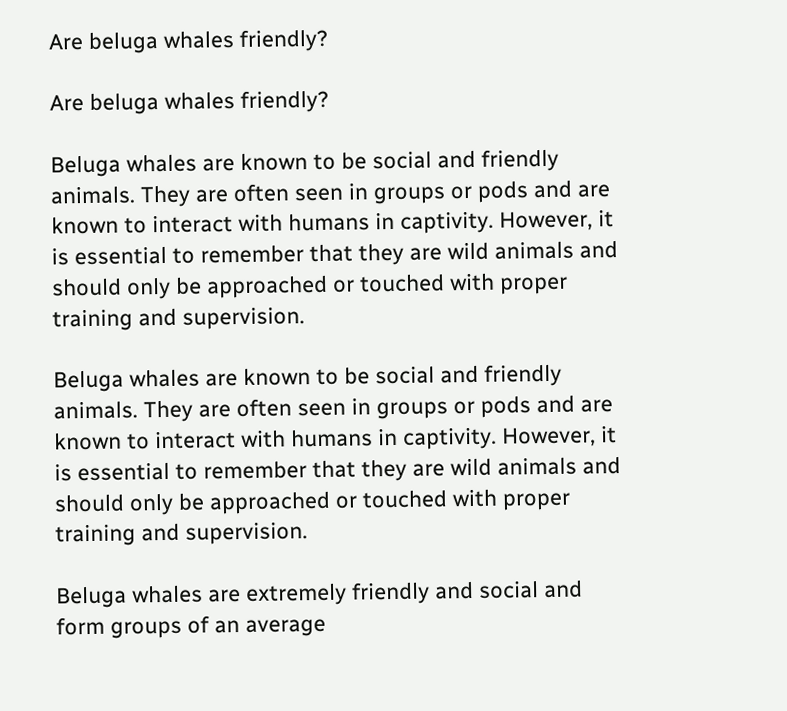Are beluga whales friendly?

Are beluga whales friendly?

Beluga whales are known to be social and friendly animals. They are often seen in groups or pods and are known to interact with humans in captivity. However, it is essential to remember that they are wild animals and should only be approached or touched with proper training and supervision.

Beluga whales are known to be social and friendly animals. They are often seen in groups or pods and are known to interact with humans in captivity. However, it is essential to remember that they are wild animals and should only be approached or touched with proper training and supervision.

Beluga whales are extremely friendly and social and form groups of an average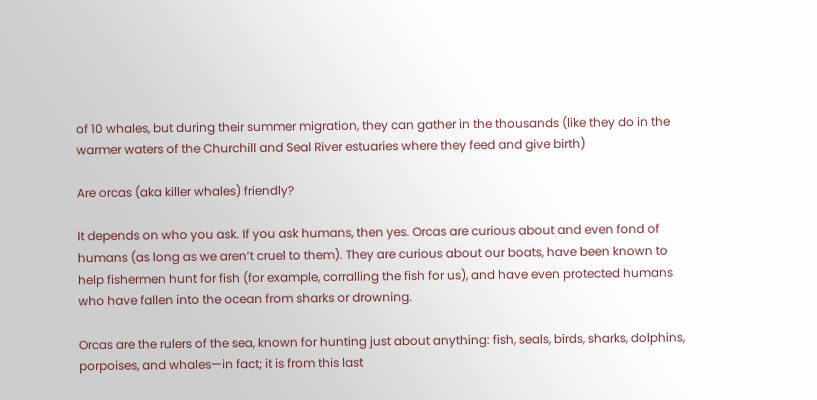of 10 whales, but during their summer migration, they can gather in the thousands (like they do in the warmer waters of the Churchill and Seal River estuaries where they feed and give birth)

Are orcas (aka killer whales) friendly?

It depends on who you ask. If you ask humans, then yes. Orcas are curious about and even fond of humans (as long as we aren’t cruel to them). They are curious about our boats, have been known to help fishermen hunt for fish (for example, corralling the fish for us), and have even protected humans who have fallen into the ocean from sharks or drowning.

Orcas are the rulers of the sea, known for hunting just about anything: fish, seals, birds, sharks, dolphins, porpoises, and whales—in fact; it is from this last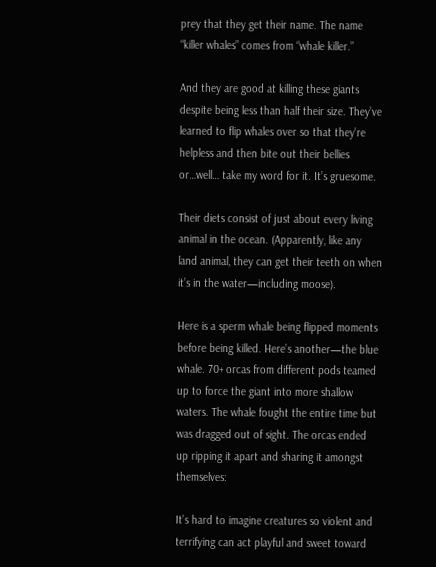prey that they get their name. The name “killer whales” comes from “whale killer.”

And they are good at killing these giants despite being less than half their size. They’ve learned to flip whales over so that they’re helpless and then bite out their bellies or…well… take my word for it. It’s gruesome.

Their diets consist of just about every living animal in the ocean. (Apparently, like any land animal, they can get their teeth on when it’s in the water—including moose).

Here is a sperm whale being flipped moments before being killed. Here’s another—the blue whale. 70+ orcas from different pods teamed up to force the giant into more shallow waters. The whale fought the entire time but was dragged out of sight. The orcas ended up ripping it apart and sharing it amongst themselves:

It’s hard to imagine creatures so violent and terrifying can act playful and sweet toward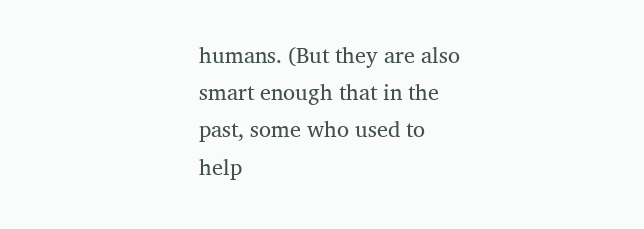humans. (But they are also smart enough that in the past, some who used to help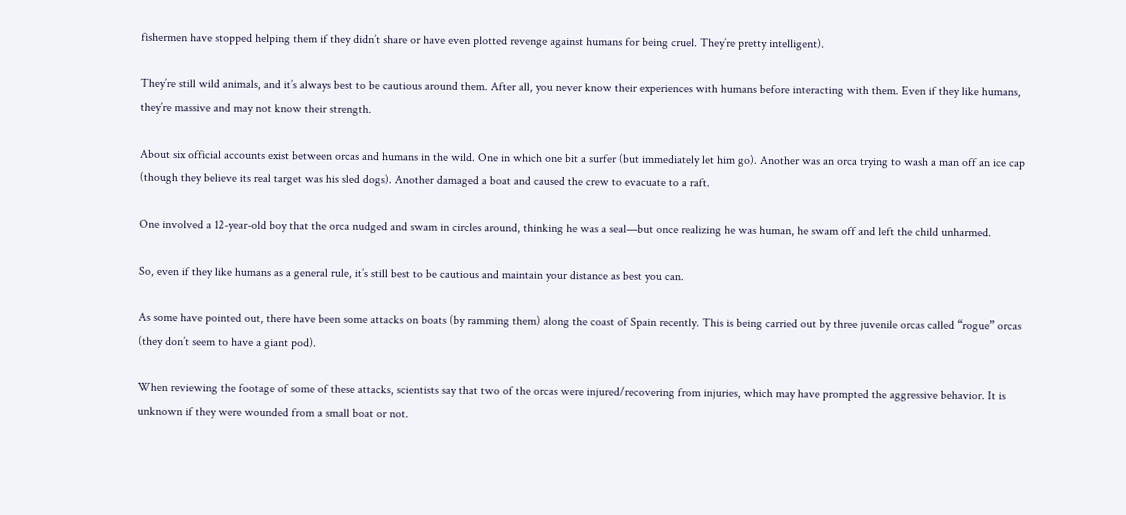fishermen have stopped helping them if they didn’t share or have even plotted revenge against humans for being cruel. They’re pretty intelligent).

They’re still wild animals, and it’s always best to be cautious around them. After all, you never know their experiences with humans before interacting with them. Even if they like humans, they’re massive and may not know their strength.

About six official accounts exist between orcas and humans in the wild. One in which one bit a surfer (but immediately let him go). Another was an orca trying to wash a man off an ice cap (though they believe its real target was his sled dogs). Another damaged a boat and caused the crew to evacuate to a raft.

One involved a 12-year-old boy that the orca nudged and swam in circles around, thinking he was a seal—but once realizing he was human, he swam off and left the child unharmed.

So, even if they like humans as a general rule, it’s still best to be cautious and maintain your distance as best you can.

As some have pointed out, there have been some attacks on boats (by ramming them) along the coast of Spain recently. This is being carried out by three juvenile orcas called “rogue” orcas (they don’t seem to have a giant pod).

When reviewing the footage of some of these attacks, scientists say that two of the orcas were injured/recovering from injuries, which may have prompted the aggressive behavior. It is unknown if they were wounded from a small boat or not.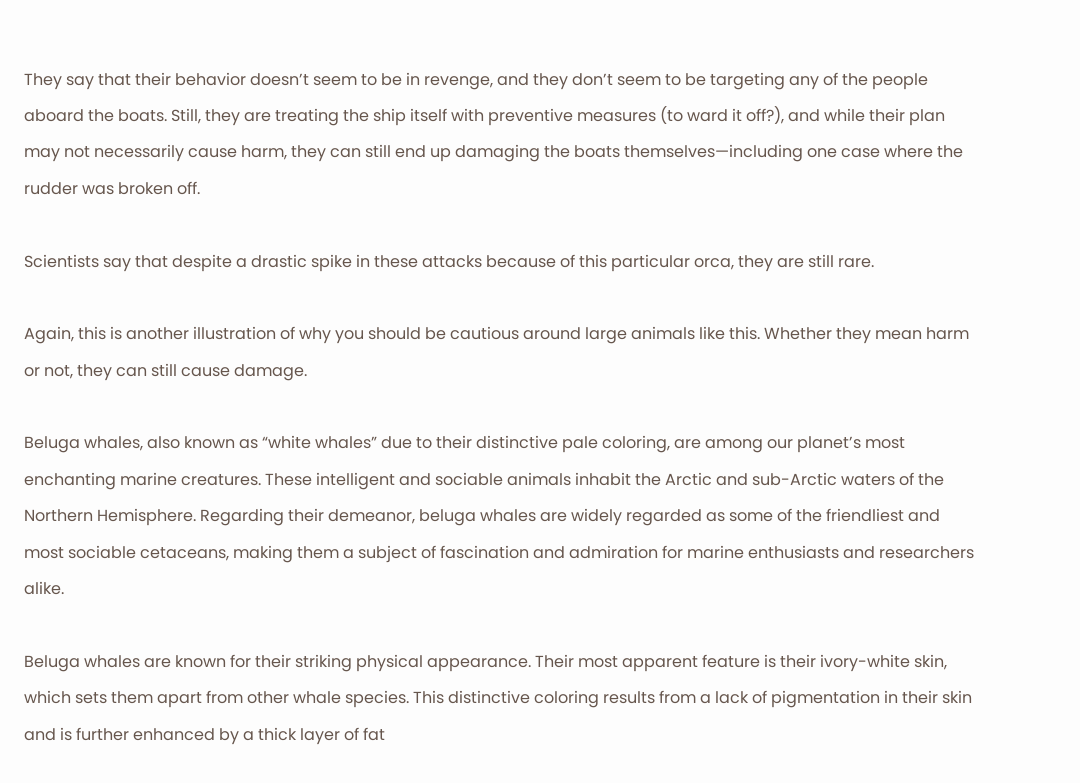They say that their behavior doesn’t seem to be in revenge, and they don’t seem to be targeting any of the people aboard the boats. Still, they are treating the ship itself with preventive measures (to ward it off?), and while their plan may not necessarily cause harm, they can still end up damaging the boats themselves—including one case where the rudder was broken off.

Scientists say that despite a drastic spike in these attacks because of this particular orca, they are still rare.

Again, this is another illustration of why you should be cautious around large animals like this. Whether they mean harm or not, they can still cause damage.

Beluga whales, also known as “white whales” due to their distinctive pale coloring, are among our planet’s most enchanting marine creatures. These intelligent and sociable animals inhabit the Arctic and sub-Arctic waters of the Northern Hemisphere. Regarding their demeanor, beluga whales are widely regarded as some of the friendliest and most sociable cetaceans, making them a subject of fascination and admiration for marine enthusiasts and researchers alike.

Beluga whales are known for their striking physical appearance. Their most apparent feature is their ivory-white skin, which sets them apart from other whale species. This distinctive coloring results from a lack of pigmentation in their skin and is further enhanced by a thick layer of fat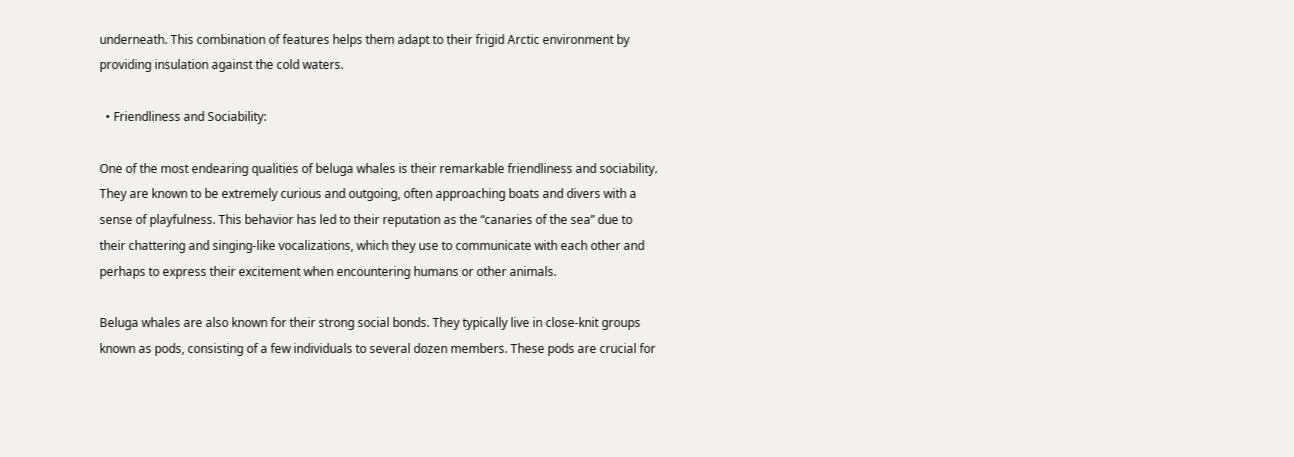underneath. This combination of features helps them adapt to their frigid Arctic environment by providing insulation against the cold waters.

  • Friendliness and Sociability:

One of the most endearing qualities of beluga whales is their remarkable friendliness and sociability. They are known to be extremely curious and outgoing, often approaching boats and divers with a sense of playfulness. This behavior has led to their reputation as the “canaries of the sea” due to their chattering and singing-like vocalizations, which they use to communicate with each other and perhaps to express their excitement when encountering humans or other animals.

Beluga whales are also known for their strong social bonds. They typically live in close-knit groups known as pods, consisting of a few individuals to several dozen members. These pods are crucial for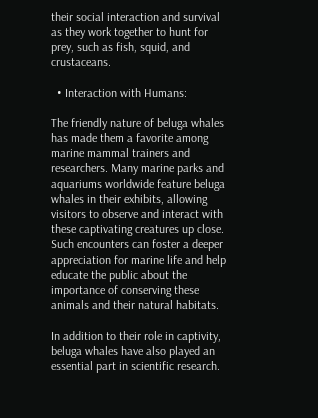their social interaction and survival as they work together to hunt for prey, such as fish, squid, and crustaceans.

  • Interaction with Humans:

The friendly nature of beluga whales has made them a favorite among marine mammal trainers and researchers. Many marine parks and aquariums worldwide feature beluga whales in their exhibits, allowing visitors to observe and interact with these captivating creatures up close. Such encounters can foster a deeper appreciation for marine life and help educate the public about the importance of conserving these animals and their natural habitats.

In addition to their role in captivity, beluga whales have also played an essential part in scientific research.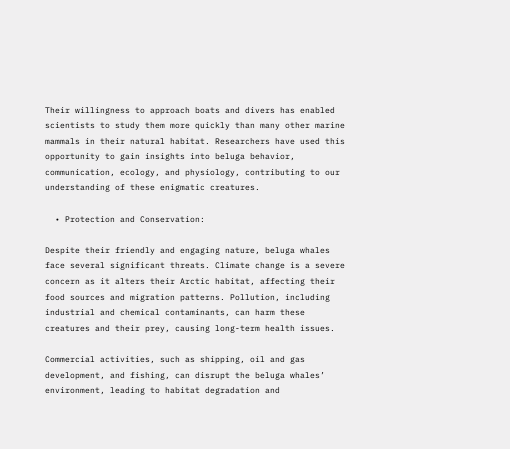Their willingness to approach boats and divers has enabled scientists to study them more quickly than many other marine mammals in their natural habitat. Researchers have used this opportunity to gain insights into beluga behavior, communication, ecology, and physiology, contributing to our understanding of these enigmatic creatures.

  • Protection and Conservation:

Despite their friendly and engaging nature, beluga whales face several significant threats. Climate change is a severe concern as it alters their Arctic habitat, affecting their food sources and migration patterns. Pollution, including industrial and chemical contaminants, can harm these creatures and their prey, causing long-term health issues.

Commercial activities, such as shipping, oil and gas development, and fishing, can disrupt the beluga whales’ environment, leading to habitat degradation and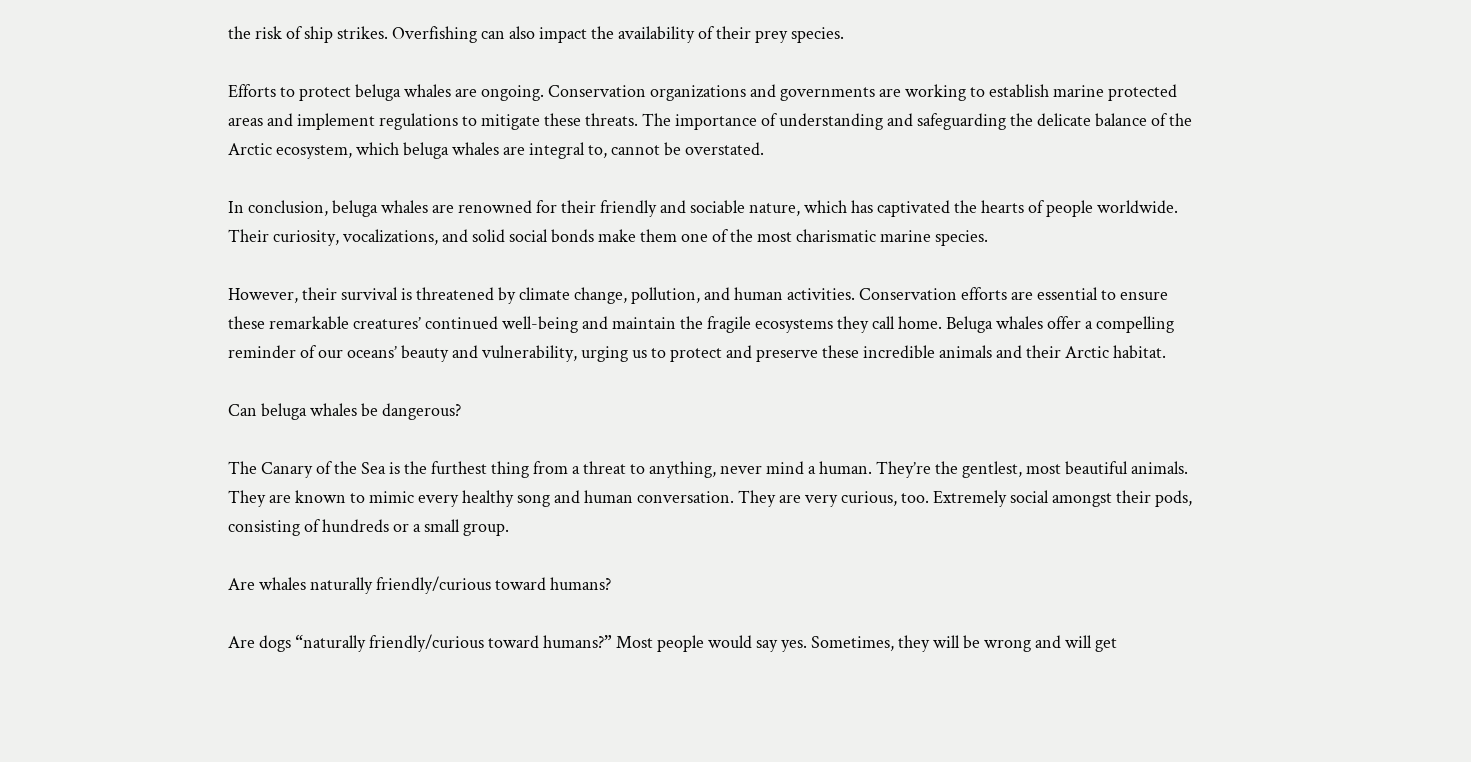the risk of ship strikes. Overfishing can also impact the availability of their prey species.

Efforts to protect beluga whales are ongoing. Conservation organizations and governments are working to establish marine protected areas and implement regulations to mitigate these threats. The importance of understanding and safeguarding the delicate balance of the Arctic ecosystem, which beluga whales are integral to, cannot be overstated.

In conclusion, beluga whales are renowned for their friendly and sociable nature, which has captivated the hearts of people worldwide. Their curiosity, vocalizations, and solid social bonds make them one of the most charismatic marine species.

However, their survival is threatened by climate change, pollution, and human activities. Conservation efforts are essential to ensure these remarkable creatures’ continued well-being and maintain the fragile ecosystems they call home. Beluga whales offer a compelling reminder of our oceans’ beauty and vulnerability, urging us to protect and preserve these incredible animals and their Arctic habitat.

Can beluga whales be dangerous?

The Canary of the Sea is the furthest thing from a threat to anything, never mind a human. They’re the gentlest, most beautiful animals. They are known to mimic every healthy song and human conversation. They are very curious, too. Extremely social amongst their pods, consisting of hundreds or a small group.

Are whales naturally friendly/curious toward humans?

Are dogs “naturally friendly/curious toward humans?” Most people would say yes. Sometimes, they will be wrong and will get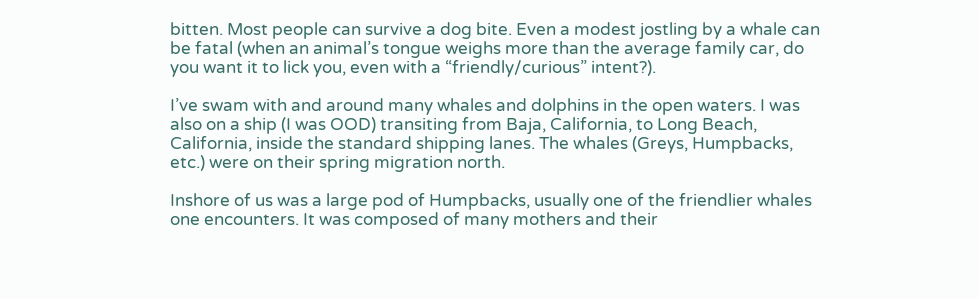bitten. Most people can survive a dog bite. Even a modest jostling by a whale can be fatal (when an animal’s tongue weighs more than the average family car, do you want it to lick you, even with a “friendly/curious” intent?).

I’ve swam with and around many whales and dolphins in the open waters. I was also on a ship (I was OOD) transiting from Baja, California, to Long Beach, California, inside the standard shipping lanes. The whales (Greys, Humpbacks, etc.) were on their spring migration north.

Inshore of us was a large pod of Humpbacks, usually one of the friendlier whales one encounters. It was composed of many mothers and their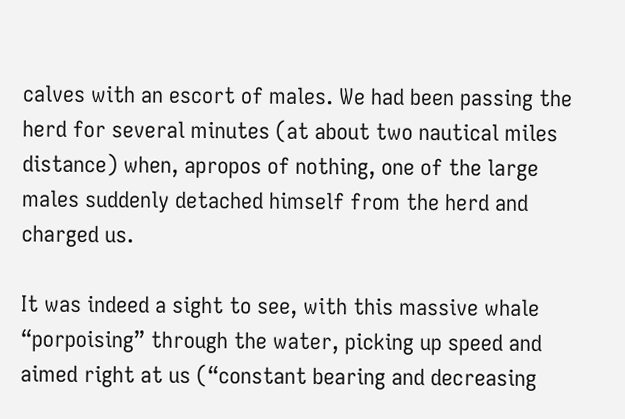calves with an escort of males. We had been passing the herd for several minutes (at about two nautical miles distance) when, apropos of nothing, one of the large males suddenly detached himself from the herd and charged us.

It was indeed a sight to see, with this massive whale “porpoising” through the water, picking up speed and aimed right at us (“constant bearing and decreasing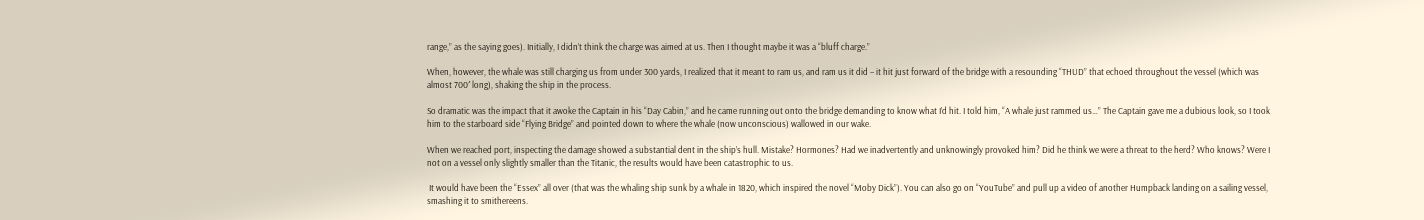range,” as the saying goes). Initially, I didn’t think the charge was aimed at us. Then I thought maybe it was a “bluff charge.”

When, however, the whale was still charging us from under 300 yards, I realized that it meant to ram us, and ram us it did – it hit just forward of the bridge with a resounding “THUD” that echoed throughout the vessel (which was almost 700′ long), shaking the ship in the process.

So dramatic was the impact that it awoke the Captain in his “Day Cabin,” and he came running out onto the bridge demanding to know what I’d hit. I told him, “A whale just rammed us…” The Captain gave me a dubious look, so I took him to the starboard side “Flying Bridge” and pointed down to where the whale (now unconscious) wallowed in our wake.

When we reached port, inspecting the damage showed a substantial dent in the ship’s hull. Mistake? Hormones? Had we inadvertently and unknowingly provoked him? Did he think we were a threat to the herd? Who knows? Were I not on a vessel only slightly smaller than the Titanic, the results would have been catastrophic to us.

 It would have been the “Essex” all over (that was the whaling ship sunk by a whale in 1820, which inspired the novel “Moby Dick”). You can also go on “YouTube” and pull up a video of another Humpback landing on a sailing vessel, smashing it to smithereens.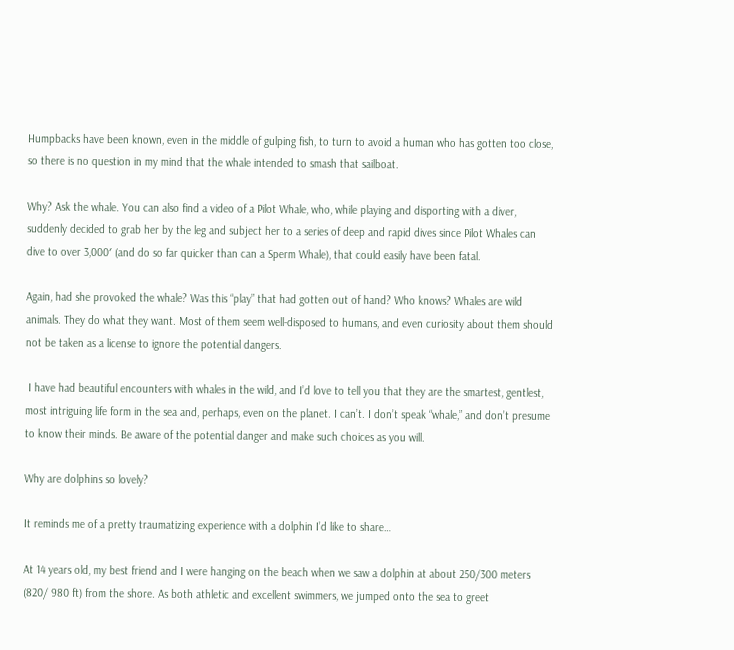Humpbacks have been known, even in the middle of gulping fish, to turn to avoid a human who has gotten too close, so there is no question in my mind that the whale intended to smash that sailboat.

Why? Ask the whale. You can also find a video of a Pilot Whale, who, while playing and disporting with a diver, suddenly decided to grab her by the leg and subject her to a series of deep and rapid dives since Pilot Whales can dive to over 3,000′ (and do so far quicker than can a Sperm Whale), that could easily have been fatal.

Again, had she provoked the whale? Was this “play” that had gotten out of hand? Who knows? Whales are wild animals. They do what they want. Most of them seem well-disposed to humans, and even curiosity about them should not be taken as a license to ignore the potential dangers.

 I have had beautiful encounters with whales in the wild, and I’d love to tell you that they are the smartest, gentlest, most intriguing life form in the sea and, perhaps, even on the planet. I can’t. I don’t speak “whale,” and don’t presume to know their minds. Be aware of the potential danger and make such choices as you will.

Why are dolphins so lovely?

It reminds me of a pretty traumatizing experience with a dolphin I’d like to share…

At 14 years old, my best friend and I were hanging on the beach when we saw a dolphin at about 250/300 meters (820/ 980 ft) from the shore. As both athletic and excellent swimmers, we jumped onto the sea to greet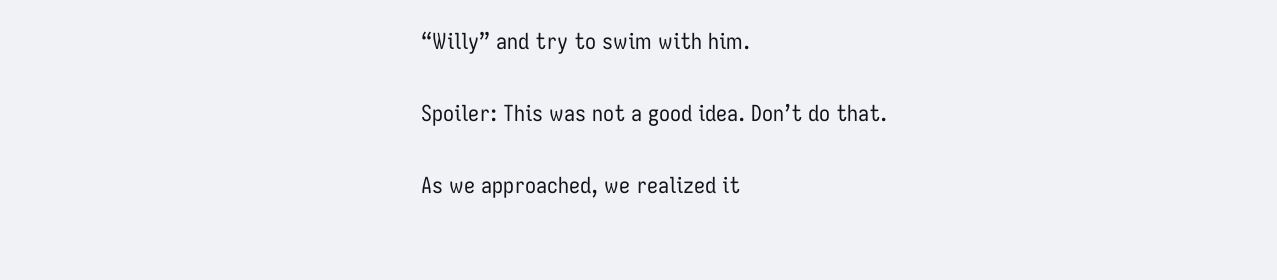“Willy” and try to swim with him.

Spoiler: This was not a good idea. Don’t do that.

As we approached, we realized it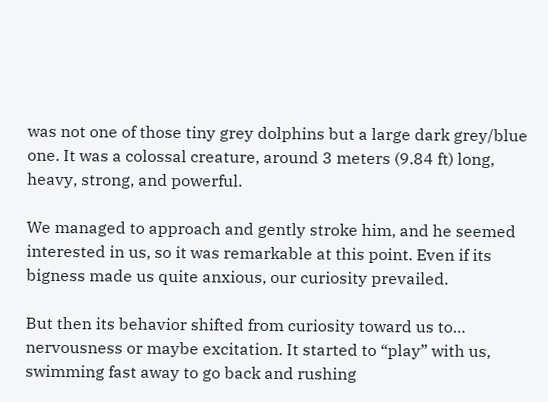was not one of those tiny grey dolphins but a large dark grey/blue one. It was a colossal creature, around 3 meters (9.84 ft) long, heavy, strong, and powerful.

We managed to approach and gently stroke him, and he seemed interested in us, so it was remarkable at this point. Even if its bigness made us quite anxious, our curiosity prevailed.

But then its behavior shifted from curiosity toward us to… nervousness or maybe excitation. It started to “play” with us, swimming fast away to go back and rushing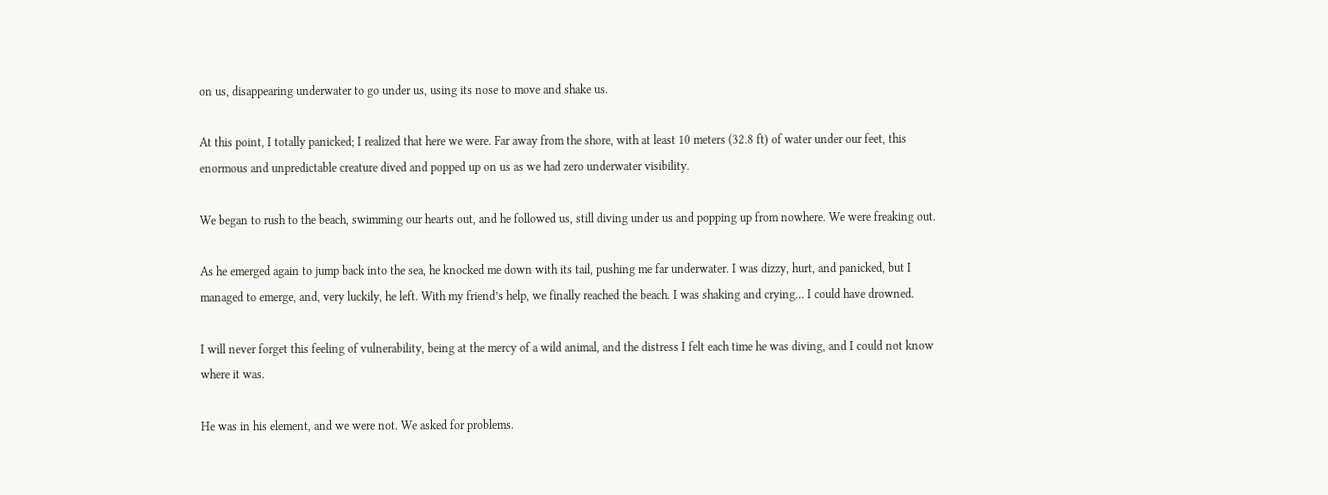on us, disappearing underwater to go under us, using its nose to move and shake us.

At this point, I totally panicked; I realized that here we were. Far away from the shore, with at least 10 meters (32.8 ft) of water under our feet, this enormous and unpredictable creature dived and popped up on us as we had zero underwater visibility.

We began to rush to the beach, swimming our hearts out, and he followed us, still diving under us and popping up from nowhere. We were freaking out.

As he emerged again to jump back into the sea, he knocked me down with its tail, pushing me far underwater. I was dizzy, hurt, and panicked, but I managed to emerge, and, very luckily, he left. With my friend’s help, we finally reached the beach. I was shaking and crying… I could have drowned.

I will never forget this feeling of vulnerability, being at the mercy of a wild animal, and the distress I felt each time he was diving, and I could not know where it was.

He was in his element, and we were not. We asked for problems.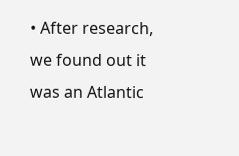• After research, we found out it was an Atlantic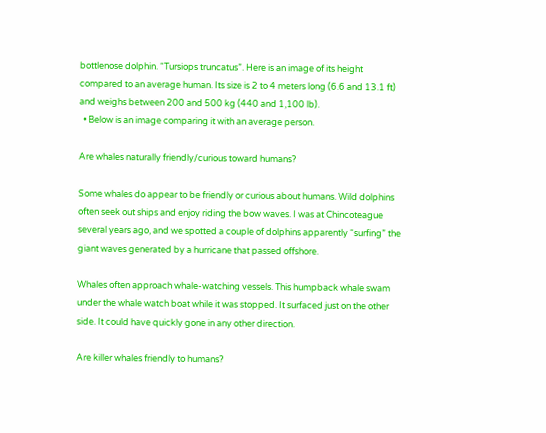bottlenose dolphin. “Tursiops truncatus”. Here is an image of its height compared to an average human. Its size is 2 to 4 meters long (6.6 and 13.1 ft) and weighs between 200 and 500 kg (440 and 1,100 lb).
  • Below is an image comparing it with an average person.

Are whales naturally friendly/curious toward humans?

Some whales do appear to be friendly or curious about humans. Wild dolphins often seek out ships and enjoy riding the bow waves. I was at Chincoteague several years ago, and we spotted a couple of dolphins apparently “surfing” the giant waves generated by a hurricane that passed offshore.

Whales often approach whale-watching vessels. This humpback whale swam under the whale watch boat while it was stopped. It surfaced just on the other side. It could have quickly gone in any other direction.

Are killer whales friendly to humans?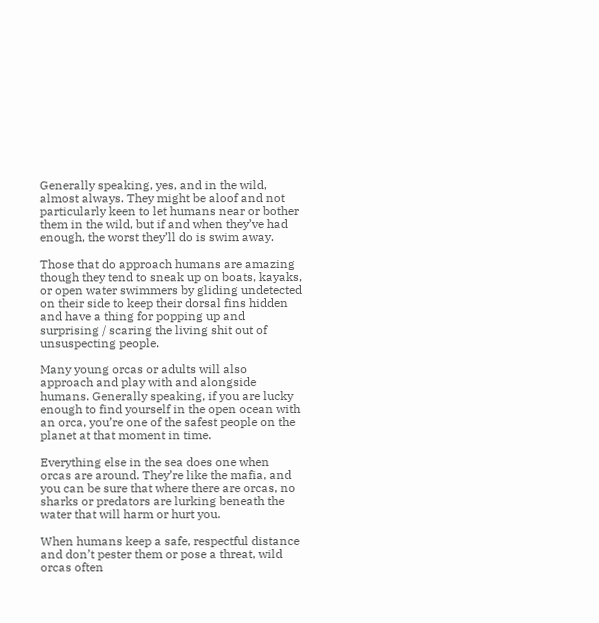Generally speaking, yes, and in the wild, almost always. They might be aloof and not particularly keen to let humans near or bother them in the wild, but if and when they’ve had enough, the worst they’ll do is swim away.

Those that do approach humans are amazing though they tend to sneak up on boats, kayaks, or open water swimmers by gliding undetected on their side to keep their dorsal fins hidden and have a thing for popping up and surprising / scaring the living shit out of unsuspecting people.

Many young orcas or adults will also approach and play with and alongside humans. Generally speaking, if you are lucky enough to find yourself in the open ocean with an orca, you’re one of the safest people on the planet at that moment in time.

Everything else in the sea does one when orcas are around. They’re like the mafia, and you can be sure that where there are orcas, no sharks or predators are lurking beneath the water that will harm or hurt you.

When humans keep a safe, respectful distance and don’t pester them or pose a threat, wild orcas often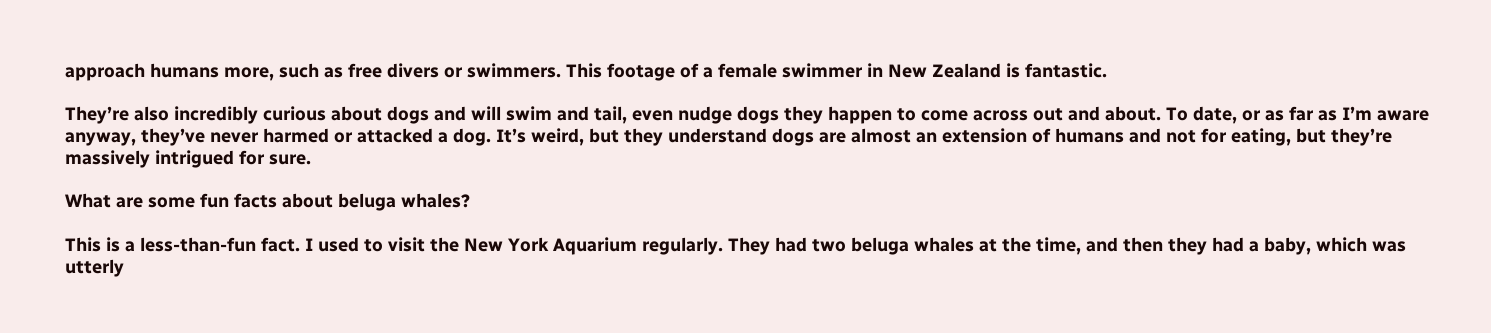approach humans more, such as free divers or swimmers. This footage of a female swimmer in New Zealand is fantastic.

They’re also incredibly curious about dogs and will swim and tail, even nudge dogs they happen to come across out and about. To date, or as far as I’m aware anyway, they’ve never harmed or attacked a dog. It’s weird, but they understand dogs are almost an extension of humans and not for eating, but they’re massively intrigued for sure.

What are some fun facts about beluga whales?

This is a less-than-fun fact. I used to visit the New York Aquarium regularly. They had two beluga whales at the time, and then they had a baby, which was utterly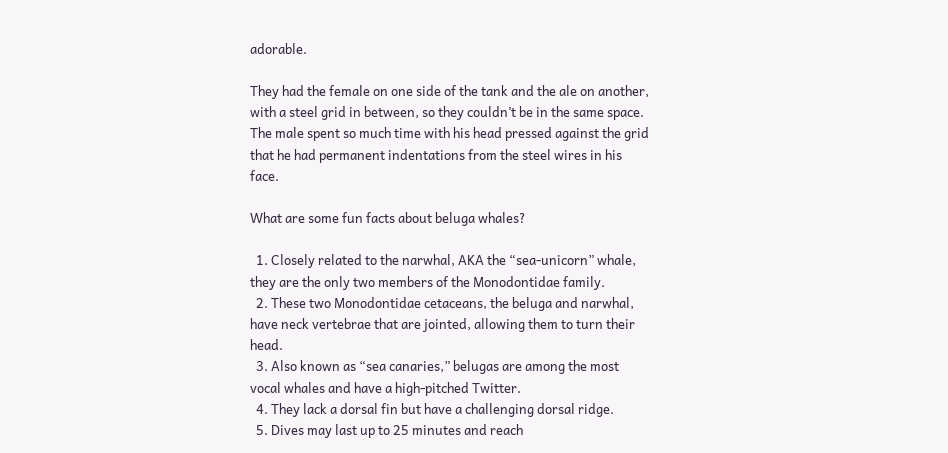adorable.

They had the female on one side of the tank and the ale on another, with a steel grid in between, so they couldn’t be in the same space. The male spent so much time with his head pressed against the grid that he had permanent indentations from the steel wires in his face.

What are some fun facts about beluga whales?

  1. Closely related to the narwhal, AKA the “sea-unicorn” whale, they are the only two members of the Monodontidae family.
  2. These two Monodontidae cetaceans, the beluga and narwhal, have neck vertebrae that are jointed, allowing them to turn their head.
  3. Also known as “sea canaries,” belugas are among the most vocal whales and have a high-pitched Twitter.
  4. They lack a dorsal fin but have a challenging dorsal ridge.
  5. Dives may last up to 25 minutes and reach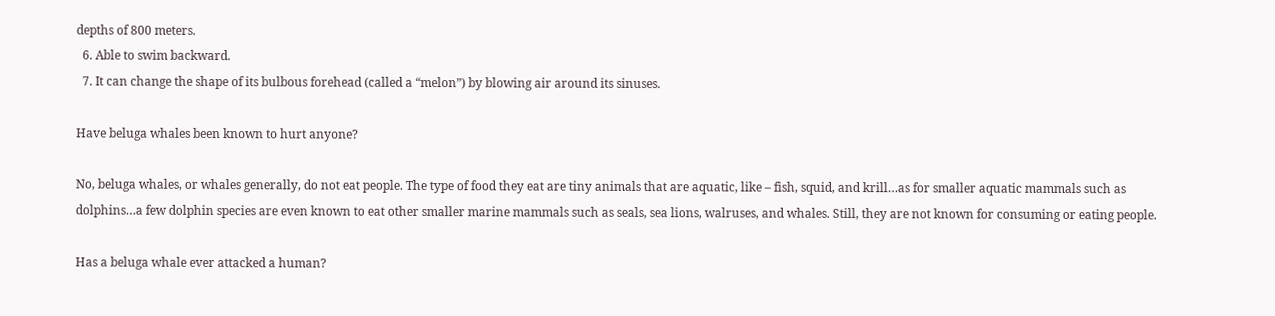depths of 800 meters.
  6. Able to swim backward.
  7. It can change the shape of its bulbous forehead (called a “melon”) by blowing air around its sinuses.

Have beluga whales been known to hurt anyone?

No, beluga whales, or whales generally, do not eat people. The type of food they eat are tiny animals that are aquatic, like – fish, squid, and krill…as for smaller aquatic mammals such as dolphins…a few dolphin species are even known to eat other smaller marine mammals such as seals, sea lions, walruses, and whales. Still, they are not known for consuming or eating people.

Has a beluga whale ever attacked a human?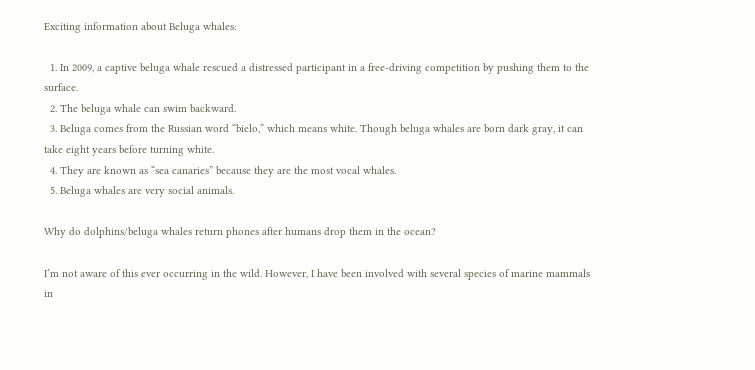Exciting information about Beluga whales:

  1. In 2009, a captive beluga whale rescued a distressed participant in a free-driving competition by pushing them to the surface.
  2. The beluga whale can swim backward.
  3. Beluga comes from the Russian word “bielo,” which means white. Though beluga whales are born dark gray, it can take eight years before turning white.
  4. They are known as “sea canaries” because they are the most vocal whales.
  5. Beluga whales are very social animals.

Why do dolphins/beluga whales return phones after humans drop them in the ocean?

I’m not aware of this ever occurring in the wild. However, I have been involved with several species of marine mammals in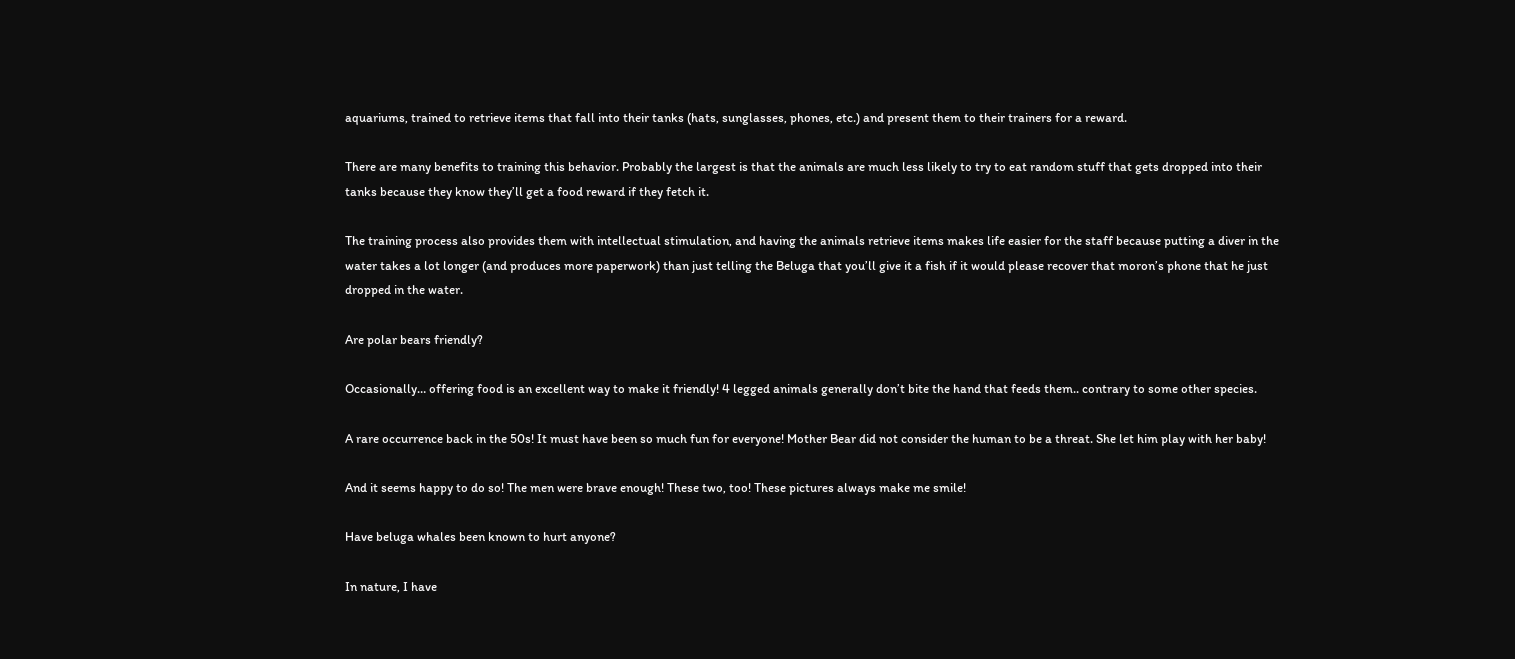aquariums, trained to retrieve items that fall into their tanks (hats, sunglasses, phones, etc.) and present them to their trainers for a reward.

There are many benefits to training this behavior. Probably the largest is that the animals are much less likely to try to eat random stuff that gets dropped into their tanks because they know they’ll get a food reward if they fetch it.

The training process also provides them with intellectual stimulation, and having the animals retrieve items makes life easier for the staff because putting a diver in the water takes a lot longer (and produces more paperwork) than just telling the Beluga that you’ll give it a fish if it would please recover that moron’s phone that he just dropped in the water.

Are polar bears friendly?

Occasionally… offering food is an excellent way to make it friendly! 4 legged animals generally don’t bite the hand that feeds them.. contrary to some other species.

A rare occurrence back in the 50s! It must have been so much fun for everyone! Mother Bear did not consider the human to be a threat. She let him play with her baby!

And it seems happy to do so! The men were brave enough! These two, too! These pictures always make me smile!

Have beluga whales been known to hurt anyone?

In nature, I have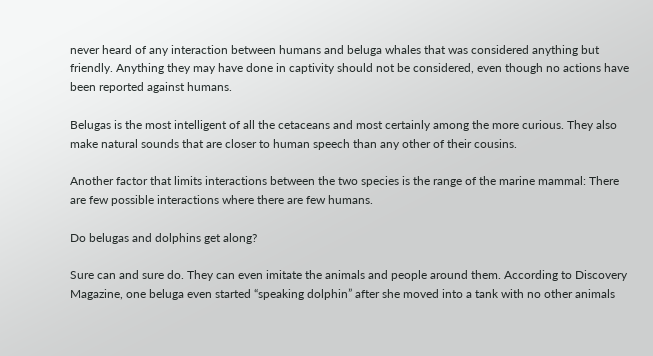never heard of any interaction between humans and beluga whales that was considered anything but friendly. Anything they may have done in captivity should not be considered, even though no actions have been reported against humans.

Belugas is the most intelligent of all the cetaceans and most certainly among the more curious. They also make natural sounds that are closer to human speech than any other of their cousins.

Another factor that limits interactions between the two species is the range of the marine mammal: There are few possible interactions where there are few humans.

Do belugas and dolphins get along?

Sure can and sure do. They can even imitate the animals and people around them. According to Discovery Magazine, one beluga even started “speaking dolphin” after she moved into a tank with no other animals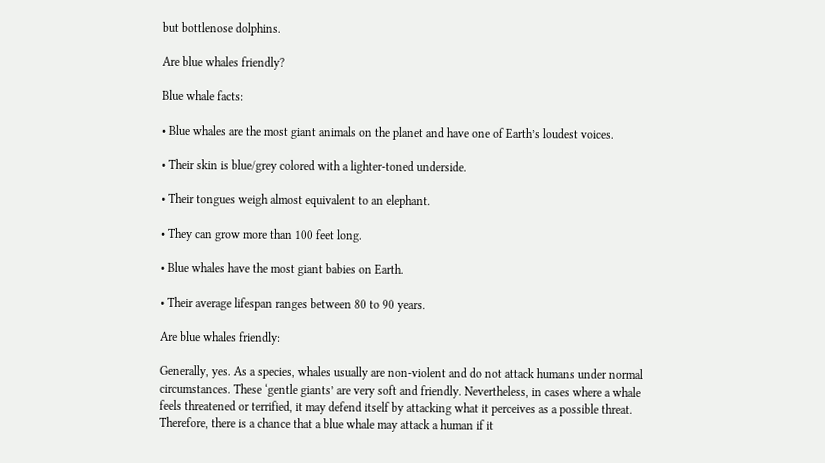but bottlenose dolphins.

Are blue whales friendly?

Blue whale facts:

• Blue whales are the most giant animals on the planet and have one of Earth’s loudest voices.

• Their skin is blue/grey colored with a lighter-toned underside.

• Their tongues weigh almost equivalent to an elephant.

• They can grow more than 100 feet long.

• Blue whales have the most giant babies on Earth.

• Their average lifespan ranges between 80 to 90 years.

Are blue whales friendly:

Generally, yes. As a species, whales usually are non-violent and do not attack humans under normal circumstances. These ‘gentle giants’ are very soft and friendly. Nevertheless, in cases where a whale feels threatened or terrified, it may defend itself by attacking what it perceives as a possible threat. Therefore, there is a chance that a blue whale may attack a human if it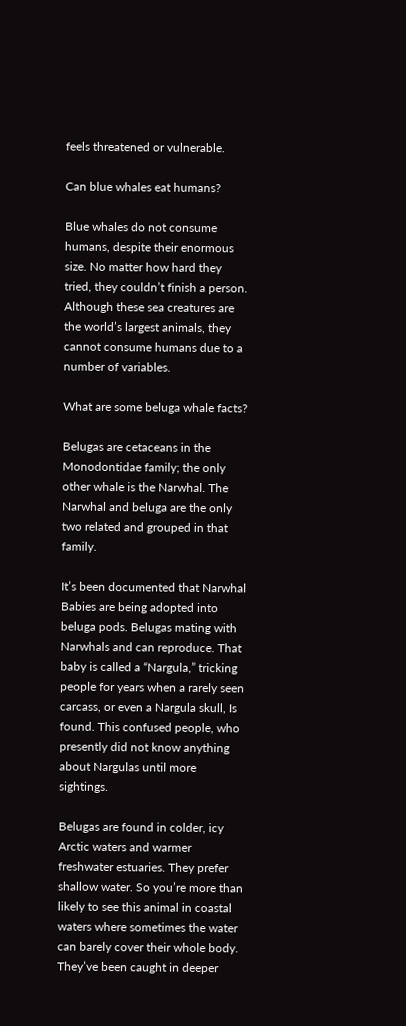feels threatened or vulnerable.

Can blue whales eat humans?

Blue whales do not consume humans, despite their enormous size. No matter how hard they tried, they couldn’t finish a person. Although these sea creatures are the world’s largest animals, they cannot consume humans due to a number of variables.

What are some beluga whale facts?

Belugas are cetaceans in the Monodontidae family; the only other whale is the Narwhal. The Narwhal and beluga are the only two related and grouped in that family.

It’s been documented that Narwhal Babies are being adopted into beluga pods. Belugas mating with Narwhals and can reproduce. That baby is called a “Nargula,” tricking people for years when a rarely seen carcass, or even a Nargula skull, Is found. This confused people, who presently did not know anything about Nargulas until more sightings.

Belugas are found in colder, icy Arctic waters and warmer freshwater estuaries. They prefer shallow water. So you’re more than likely to see this animal in coastal waters where sometimes the water can barely cover their whole body. They’ve been caught in deeper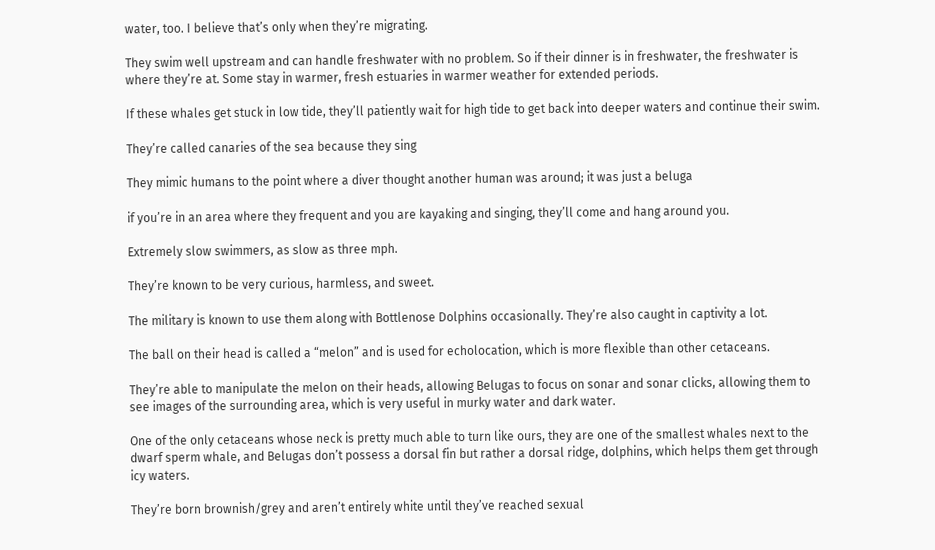water, too. I believe that’s only when they’re migrating.

They swim well upstream and can handle freshwater with no problem. So if their dinner is in freshwater, the freshwater is where they’re at. Some stay in warmer, fresh estuaries in warmer weather for extended periods.

If these whales get stuck in low tide, they’ll patiently wait for high tide to get back into deeper waters and continue their swim.

They’re called canaries of the sea because they sing

They mimic humans to the point where a diver thought another human was around; it was just a beluga

if you’re in an area where they frequent and you are kayaking and singing, they’ll come and hang around you.

Extremely slow swimmers, as slow as three mph.

They’re known to be very curious, harmless, and sweet.

The military is known to use them along with Bottlenose Dolphins occasionally. They’re also caught in captivity a lot.

The ball on their head is called a “melon” and is used for echolocation, which is more flexible than other cetaceans.

They’re able to manipulate the melon on their heads, allowing Belugas to focus on sonar and sonar clicks, allowing them to see images of the surrounding area, which is very useful in murky water and dark water.

One of the only cetaceans whose neck is pretty much able to turn like ours, they are one of the smallest whales next to the dwarf sperm whale, and Belugas don’t possess a dorsal fin but rather a dorsal ridge, dolphins, which helps them get through icy waters.

They’re born brownish/grey and aren’t entirely white until they’ve reached sexual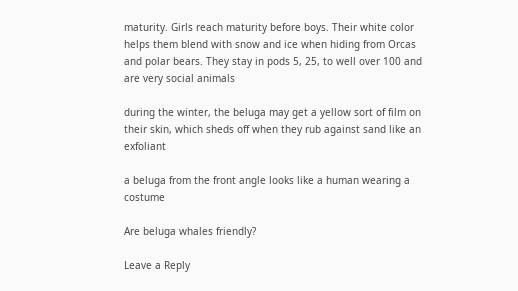maturity. Girls reach maturity before boys. Their white color helps them blend with snow and ice when hiding from Orcas and polar bears. They stay in pods 5, 25, to well over 100 and are very social animals

during the winter, the beluga may get a yellow sort of film on their skin, which sheds off when they rub against sand like an exfoliant

a beluga from the front angle looks like a human wearing a costume

Are beluga whales friendly?

Leave a Reply